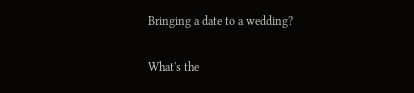Bringing a date to a wedding?

What's the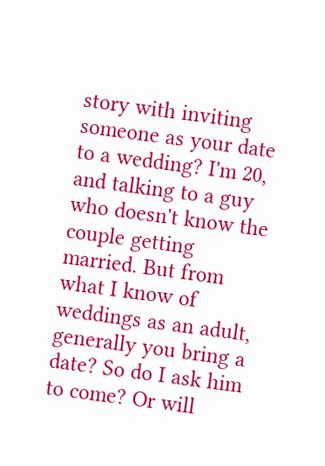story with inviting someone as your date to a wedding? I'm 20, and talking to a guy who doesn't know the couple getting married. But from what I know of weddings as an adult, generally you bring a date? So do I ask him to come? Or will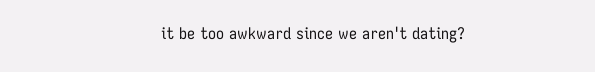it be too awkward since we aren't dating?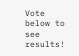Vote below to see results!